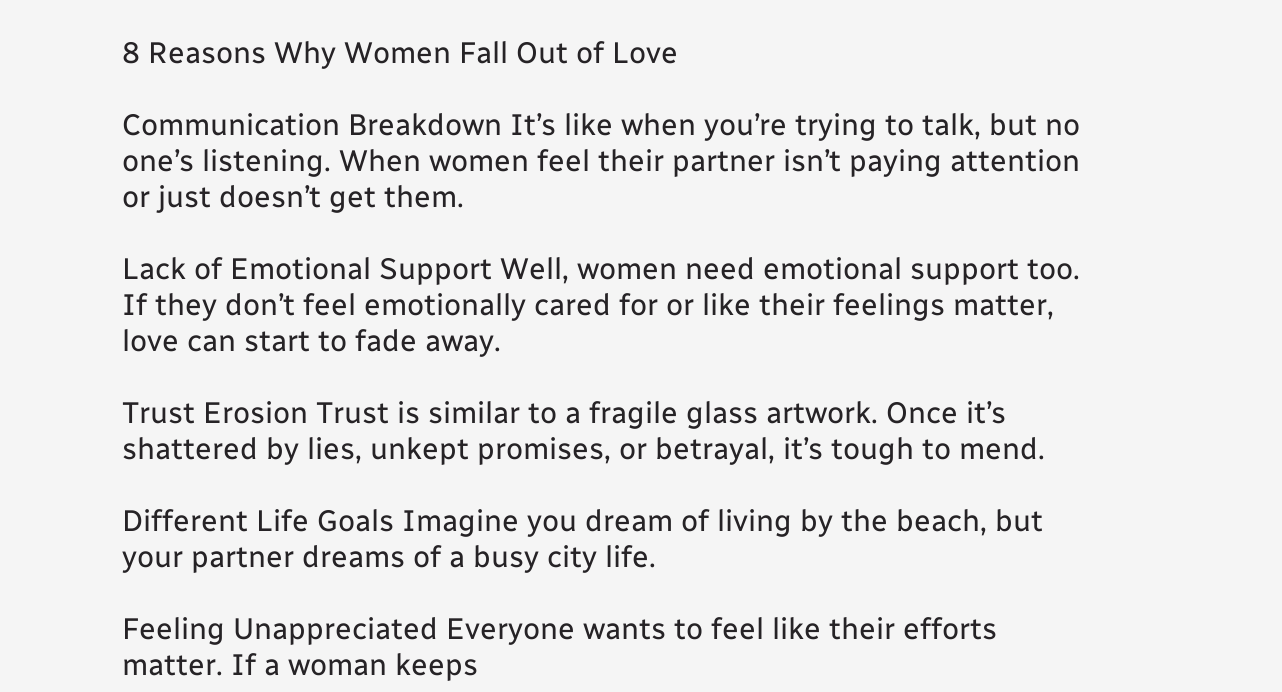8 Reasons Why Women Fall Out of Love

Communication Breakdown It’s like when you’re trying to talk, but no one’s listening. When women feel their partner isn’t paying attention or just doesn’t get them.

Lack of Emotional Support Well, women need emotional support too. If they don’t feel emotionally cared for or like their feelings matter, love can start to fade away.

Trust Erosion Trust is similar to a fragile glass artwork. Once it’s shattered by lies, unkept promises, or betrayal, it’s tough to mend.

Different Life Goals Imagine you dream of living by the beach, but your partner dreams of a busy city life.

Feeling Unappreciated Everyone wants to feel like their efforts matter. If a woman keeps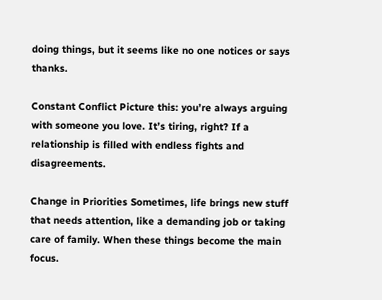doing things, but it seems like no one notices or says thanks.

Constant Conflict Picture this: you’re always arguing with someone you love. It’s tiring, right? If a relationship is filled with endless fights and disagreements.

Change in Priorities Sometimes, life brings new stuff that needs attention, like a demanding job or taking care of family. When these things become the main focus.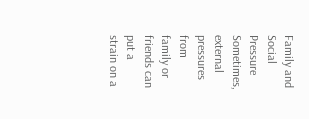Family and Social Pressure Sometimes, external pressures from family or friends can put a strain on a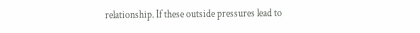relationship. If these outside pressures lead to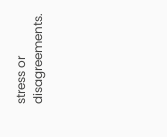stress or disagreements.